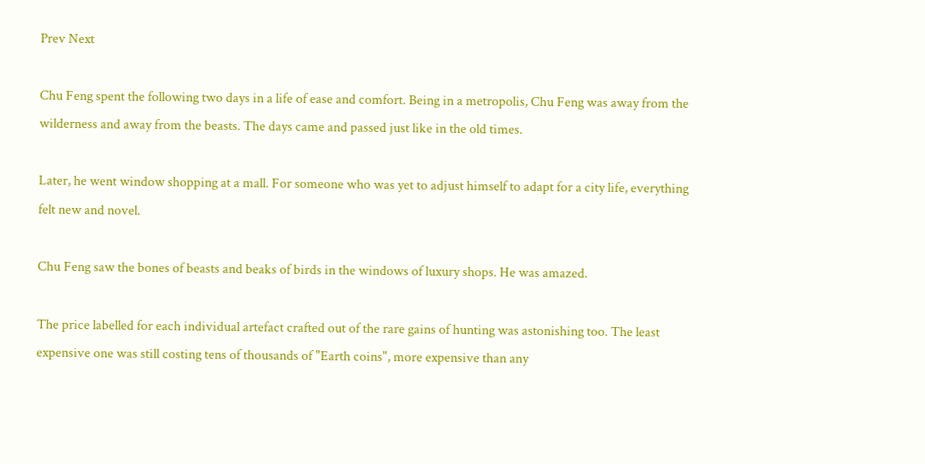Prev Next

Chu Feng spent the following two days in a life of ease and comfort. Being in a metropolis, Chu Feng was away from the wilderness and away from the beasts. The days came and passed just like in the old times.

Later, he went window shopping at a mall. For someone who was yet to adjust himself to adapt for a city life, everything felt new and novel.

Chu Feng saw the bones of beasts and beaks of birds in the windows of luxury shops. He was amazed.

The price labelled for each individual artefact crafted out of the rare gains of hunting was astonishing too. The least expensive one was still costing tens of thousands of "Earth coins", more expensive than any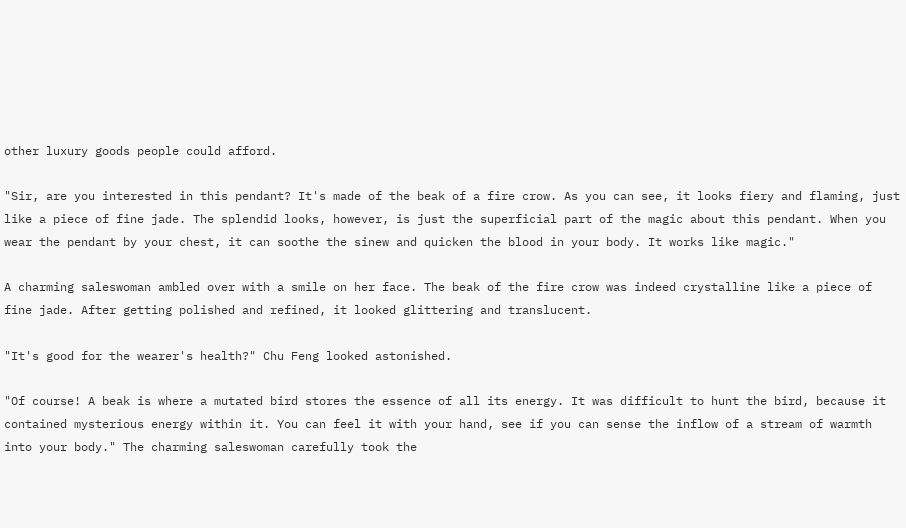other luxury goods people could afford.

"Sir, are you interested in this pendant? It's made of the beak of a fire crow. As you can see, it looks fiery and flaming, just like a piece of fine jade. The splendid looks, however, is just the superficial part of the magic about this pendant. When you wear the pendant by your chest, it can soothe the sinew and quicken the blood in your body. It works like magic."

A charming saleswoman ambled over with a smile on her face. The beak of the fire crow was indeed crystalline like a piece of fine jade. After getting polished and refined, it looked glittering and translucent.

"It's good for the wearer's health?" Chu Feng looked astonished.

"Of course! A beak is where a mutated bird stores the essence of all its energy. It was difficult to hunt the bird, because it contained mysterious energy within it. You can feel it with your hand, see if you can sense the inflow of a stream of warmth into your body." The charming saleswoman carefully took the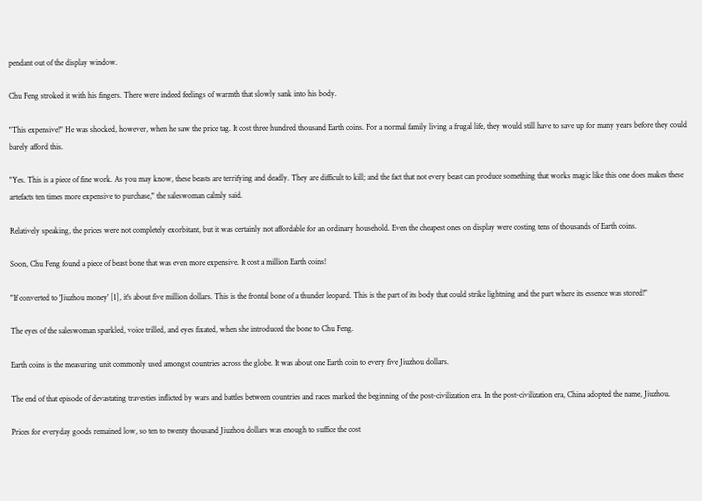pendant out of the display window.

Chu Feng stroked it with his fingers. There were indeed feelings of warmth that slowly sank into his body.

"This expensive!" He was shocked, however, when he saw the price tag. It cost three hundred thousand Earth coins. For a normal family living a frugal life, they would still have to save up for many years before they could barely afford this.

"Yes. This is a piece of fine work. As you may know, these beasts are terrifying and deadly. They are difficult to kill; and the fact that not every beast can produce something that works magic like this one does makes these artefacts ten times more expensive to purchase," the saleswoman calmly said.

Relatively speaking, the prices were not completely exorbitant, but it was certainly not affordable for an ordinary household. Even the cheapest ones on display were costing tens of thousands of Earth coins.

Soon, Chu Feng found a piece of beast bone that was even more expensive. It cost a million Earth coins!

"If converted to 'Jiuzhou money' [1], it's about five million dollars. This is the frontal bone of a thunder leopard. This is the part of its body that could strike lightning and the part where its essence was stored!"

The eyes of the saleswoman sparkled, voice trilled, and eyes fixated, when she introduced the bone to Chu Feng.

Earth coins is the measuring unit commonly used amongst countries across the globe. It was about one Earth coin to every five Jiuzhou dollars.

The end of that episode of devastating travesties inflicted by wars and battles between countries and races marked the beginning of the post-civilization era. In the post-civilization era, China adopted the name, Jiuzhou.

Prices for everyday goods remained low, so ten to twenty thousand Jiuzhou dollars was enough to suffice the cost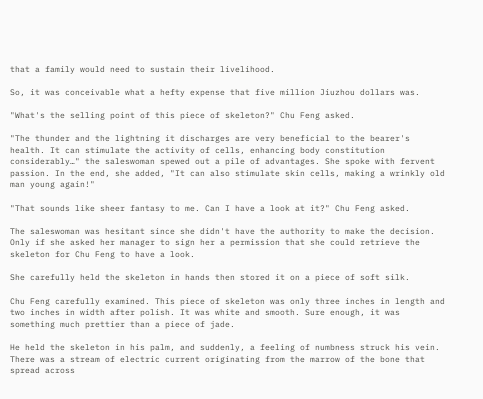that a family would need to sustain their livelihood.

So, it was conceivable what a hefty expense that five million Jiuzhou dollars was.

"What's the selling point of this piece of skeleton?" Chu Feng asked.

"The thunder and the lightning it discharges are very beneficial to the bearer's health. It can stimulate the activity of cells, enhancing body constitution considerably…" the saleswoman spewed out a pile of advantages. She spoke with fervent passion. In the end, she added, "It can also stimulate skin cells, making a wrinkly old man young again!"

"That sounds like sheer fantasy to me. Can I have a look at it?" Chu Feng asked.

The saleswoman was hesitant since she didn't have the authority to make the decision. Only if she asked her manager to sign her a permission that she could retrieve the skeleton for Chu Feng to have a look.

She carefully held the skeleton in hands then stored it on a piece of soft silk.

Chu Feng carefully examined. This piece of skeleton was only three inches in length and two inches in width after polish. It was white and smooth. Sure enough, it was something much prettier than a piece of jade.

He held the skeleton in his palm, and suddenly, a feeling of numbness struck his vein. There was a stream of electric current originating from the marrow of the bone that spread across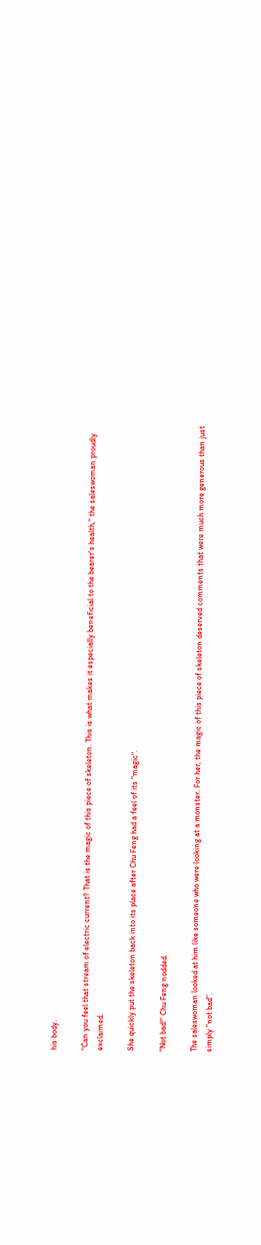his body.

"Can you feel that stream of electric current? That is the magic of this piece of skeleton. This is what makes it especially beneficial to the bearer's health," the saleswoman proudly exclaimed.

She quickly put the skeleton back into its place after Chu Feng had a feel of its "magic".

"Not bad!" Chu Feng nodded.

The saleswoman looked at him like someone who were looking at a monster. For her, the magic of this piece of skeleton deserved comments that were much more generous than just simply "not bad".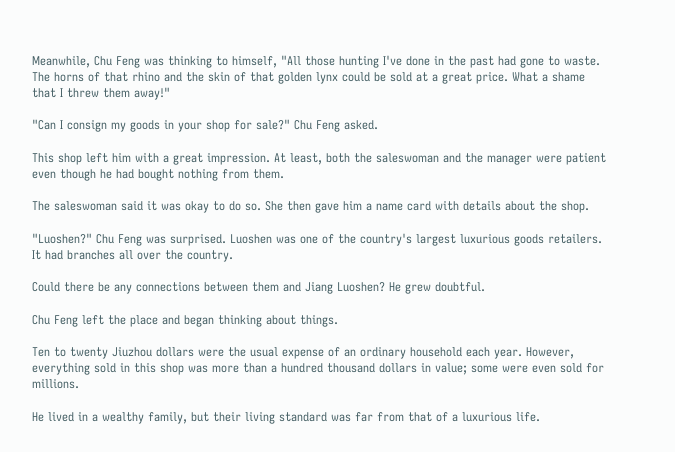Meanwhile, Chu Feng was thinking to himself, "All those hunting I've done in the past had gone to waste. The horns of that rhino and the skin of that golden lynx could be sold at a great price. What a shame that I threw them away!"

"Can I consign my goods in your shop for sale?" Chu Feng asked.

This shop left him with a great impression. At least, both the saleswoman and the manager were patient even though he had bought nothing from them.

The saleswoman said it was okay to do so. She then gave him a name card with details about the shop.

"Luoshen?" Chu Feng was surprised. Luoshen was one of the country's largest luxurious goods retailers. It had branches all over the country.

Could there be any connections between them and Jiang Luoshen? He grew doubtful.

Chu Feng left the place and began thinking about things.

Ten to twenty Jiuzhou dollars were the usual expense of an ordinary household each year. However, everything sold in this shop was more than a hundred thousand dollars in value; some were even sold for millions.

He lived in a wealthy family, but their living standard was far from that of a luxurious life.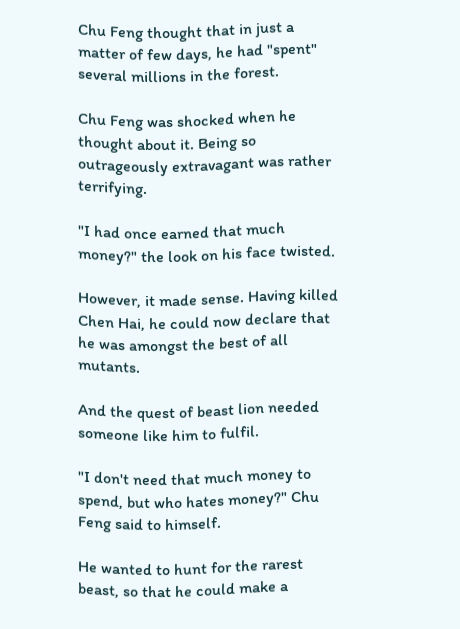Chu Feng thought that in just a matter of few days, he had "spent" several millions in the forest.

Chu Feng was shocked when he thought about it. Being so outrageously extravagant was rather terrifying.

"I had once earned that much money?" the look on his face twisted.

However, it made sense. Having killed Chen Hai, he could now declare that he was amongst the best of all mutants.

And the quest of beast lion needed someone like him to fulfil.

"I don't need that much money to spend, but who hates money?" Chu Feng said to himself.

He wanted to hunt for the rarest beast, so that he could make a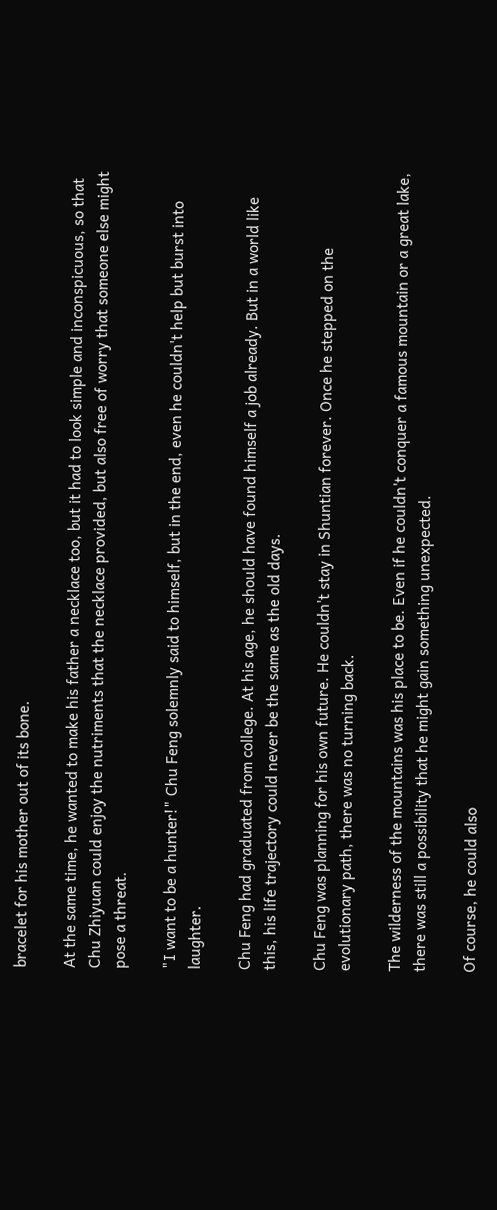bracelet for his mother out of its bone.

At the same time, he wanted to make his father a necklace too, but it had to look simple and inconspicuous, so that Chu Zhiyuan could enjoy the nutriments that the necklace provided, but also free of worry that someone else might pose a threat.

"I want to be a hunter!" Chu Feng solemnly said to himself, but in the end, even he couldn't help but burst into laughter.

Chu Feng had graduated from college. At his age, he should have found himself a job already. But in a world like this, his life trajectory could never be the same as the old days.

Chu Feng was planning for his own future. He couldn't stay in Shuntian forever. Once he stepped on the evolutionary path, there was no turning back.

The wilderness of the mountains was his place to be. Even if he couldn't conquer a famous mountain or a great lake, there was still a possibility that he might gain something unexpected.

Of course, he could also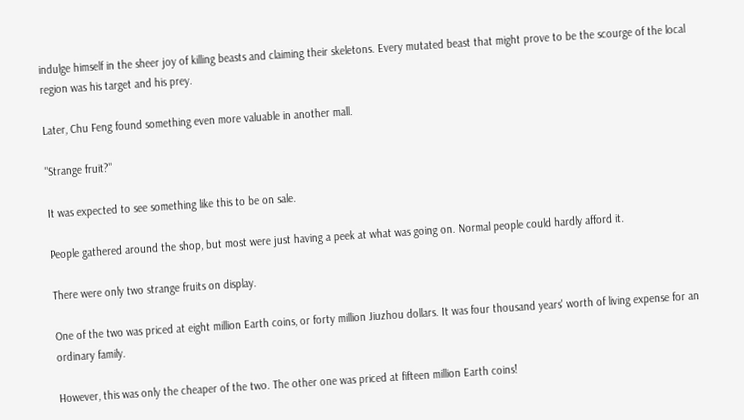indulge himself in the sheer joy of killing beasts and claiming their skeletons. Every mutated beast that might prove to be the scourge of the local region was his target and his prey.

Later, Chu Feng found something even more valuable in another mall.

"Strange fruit?"

It was expected to see something like this to be on sale.

People gathered around the shop, but most were just having a peek at what was going on. Normal people could hardly afford it.

There were only two strange fruits on display.

One of the two was priced at eight million Earth coins, or forty million Jiuzhou dollars. It was four thousand years' worth of living expense for an ordinary family.

However, this was only the cheaper of the two. The other one was priced at fifteen million Earth coins!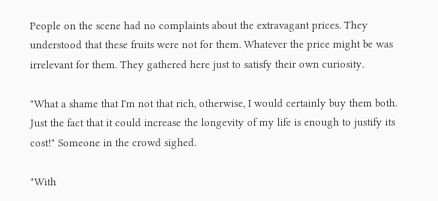People on the scene had no complaints about the extravagant prices. They understood that these fruits were not for them. Whatever the price might be was irrelevant for them. They gathered here just to satisfy their own curiosity.

"What a shame that I'm not that rich, otherwise, I would certainly buy them both. Just the fact that it could increase the longevity of my life is enough to justify its cost!" Someone in the crowd sighed.

"With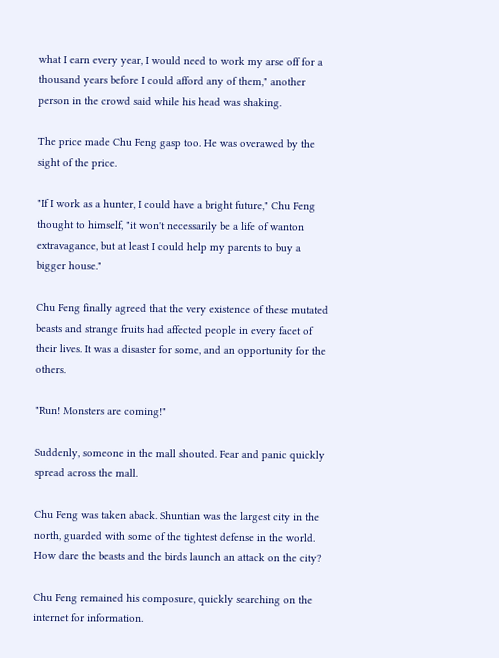what I earn every year, I would need to work my arse off for a thousand years before I could afford any of them," another person in the crowd said while his head was shaking.

The price made Chu Feng gasp too. He was overawed by the sight of the price.

"If I work as a hunter, I could have a bright future," Chu Feng thought to himself, "it won't necessarily be a life of wanton extravagance, but at least I could help my parents to buy a bigger house."

Chu Feng finally agreed that the very existence of these mutated beasts and strange fruits had affected people in every facet of their lives. It was a disaster for some, and an opportunity for the others.

"Run! Monsters are coming!"

Suddenly, someone in the mall shouted. Fear and panic quickly spread across the mall.

Chu Feng was taken aback. Shuntian was the largest city in the north, guarded with some of the tightest defense in the world. How dare the beasts and the birds launch an attack on the city?

Chu Feng remained his composure, quickly searching on the internet for information.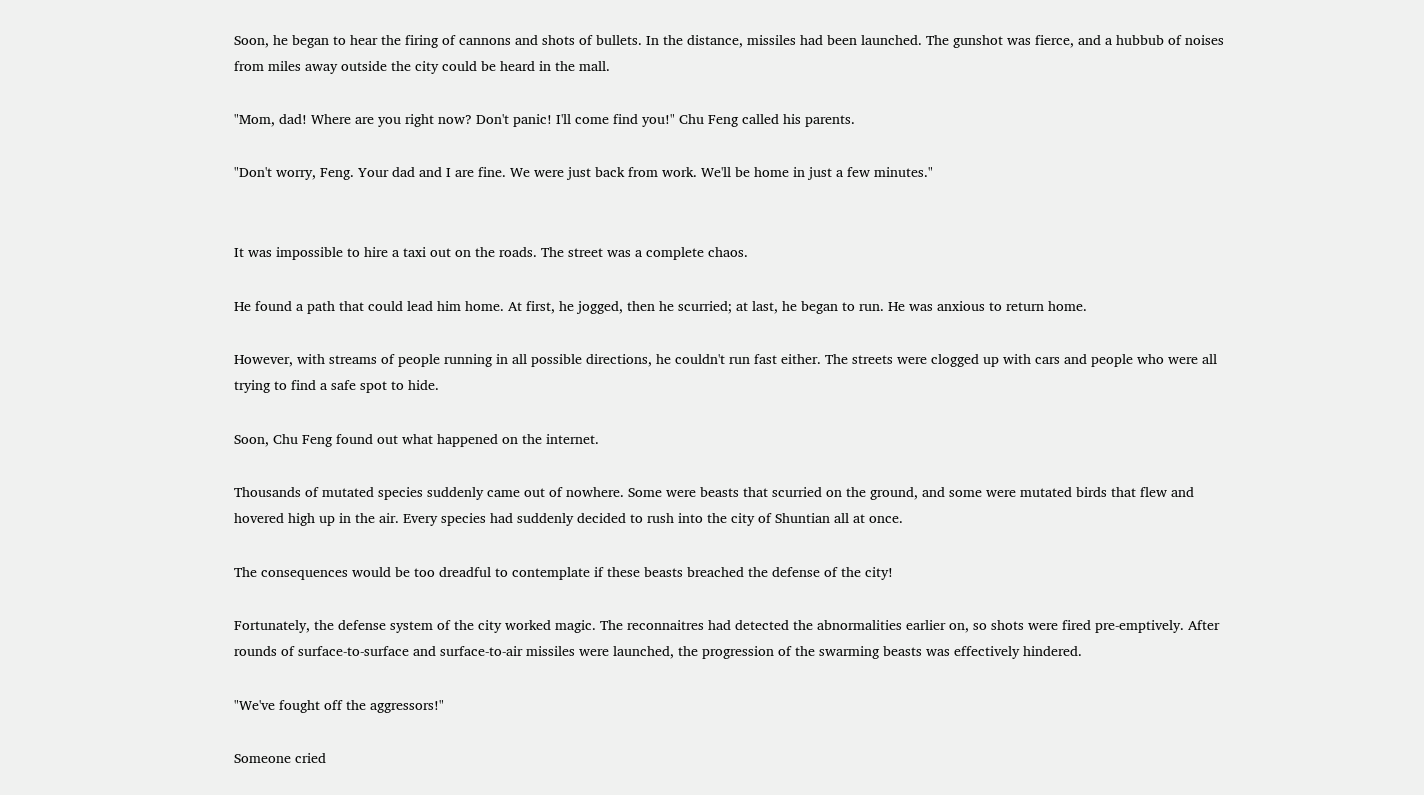Soon, he began to hear the firing of cannons and shots of bullets. In the distance, missiles had been launched. The gunshot was fierce, and a hubbub of noises from miles away outside the city could be heard in the mall.

"Mom, dad! Where are you right now? Don't panic! I'll come find you!" Chu Feng called his parents.

"Don't worry, Feng. Your dad and I are fine. We were just back from work. We'll be home in just a few minutes."


It was impossible to hire a taxi out on the roads. The street was a complete chaos.

He found a path that could lead him home. At first, he jogged, then he scurried; at last, he began to run. He was anxious to return home.

However, with streams of people running in all possible directions, he couldn't run fast either. The streets were clogged up with cars and people who were all trying to find a safe spot to hide.

Soon, Chu Feng found out what happened on the internet.

Thousands of mutated species suddenly came out of nowhere. Some were beasts that scurried on the ground, and some were mutated birds that flew and hovered high up in the air. Every species had suddenly decided to rush into the city of Shuntian all at once.

The consequences would be too dreadful to contemplate if these beasts breached the defense of the city!

Fortunately, the defense system of the city worked magic. The reconnaitres had detected the abnormalities earlier on, so shots were fired pre-emptively. After rounds of surface-to-surface and surface-to-air missiles were launched, the progression of the swarming beasts was effectively hindered.

"We've fought off the aggressors!"

Someone cried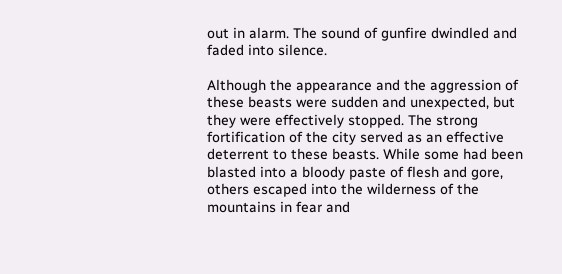out in alarm. The sound of gunfire dwindled and faded into silence.

Although the appearance and the aggression of these beasts were sudden and unexpected, but they were effectively stopped. The strong fortification of the city served as an effective deterrent to these beasts. While some had been blasted into a bloody paste of flesh and gore, others escaped into the wilderness of the mountains in fear and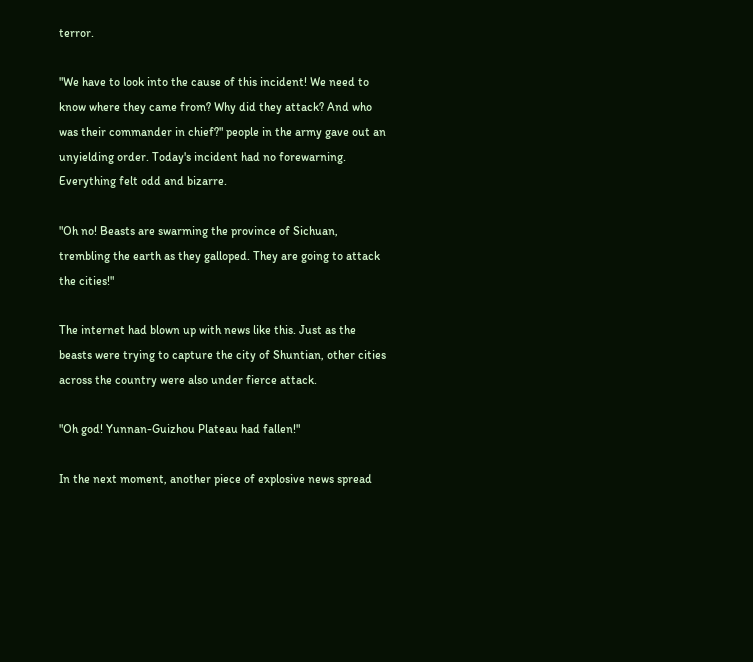terror.

"We have to look into the cause of this incident! We need to know where they came from? Why did they attack? And who was their commander in chief?" people in the army gave out an unyielding order. Today's incident had no forewarning. Everything felt odd and bizarre.

"Oh no! Beasts are swarming the province of Sichuan, trembling the earth as they galloped. They are going to attack the cities!"

The internet had blown up with news like this. Just as the beasts were trying to capture the city of Shuntian, other cities across the country were also under fierce attack.

"Oh god! Yunnan-Guizhou Plateau had fallen!"

In the next moment, another piece of explosive news spread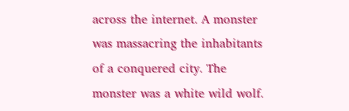across the internet. A monster was massacring the inhabitants of a conquered city. The monster was a white wild wolf.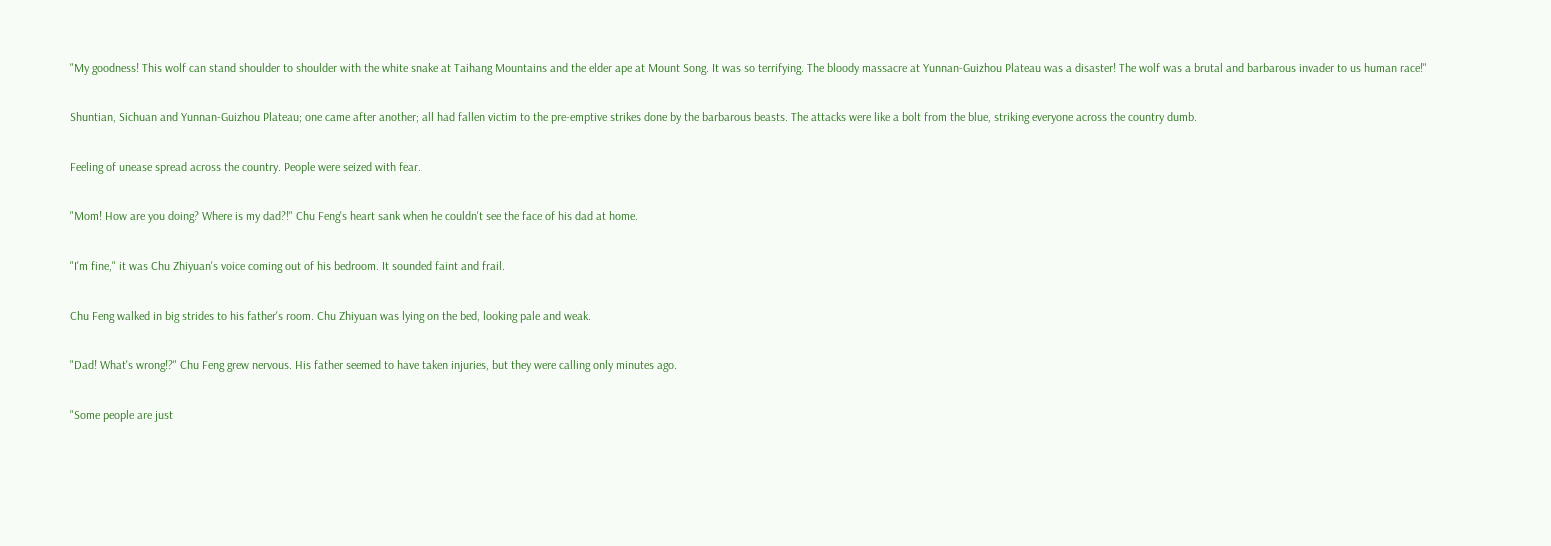"My goodness! This wolf can stand shoulder to shoulder with the white snake at Taihang Mountains and the elder ape at Mount Song. It was so terrifying. The bloody massacre at Yunnan-Guizhou Plateau was a disaster! The wolf was a brutal and barbarous invader to us human race!"

Shuntian, Sichuan and Yunnan-Guizhou Plateau; one came after another; all had fallen victim to the pre-emptive strikes done by the barbarous beasts. The attacks were like a bolt from the blue, striking everyone across the country dumb.

Feeling of unease spread across the country. People were seized with fear.

"Mom! How are you doing? Where is my dad?!" Chu Feng's heart sank when he couldn't see the face of his dad at home.

"I'm fine," it was Chu Zhiyuan's voice coming out of his bedroom. It sounded faint and frail.

Chu Feng walked in big strides to his father's room. Chu Zhiyuan was lying on the bed, looking pale and weak.

"Dad! What's wrong!?" Chu Feng grew nervous. His father seemed to have taken injuries, but they were calling only minutes ago.

"Some people are just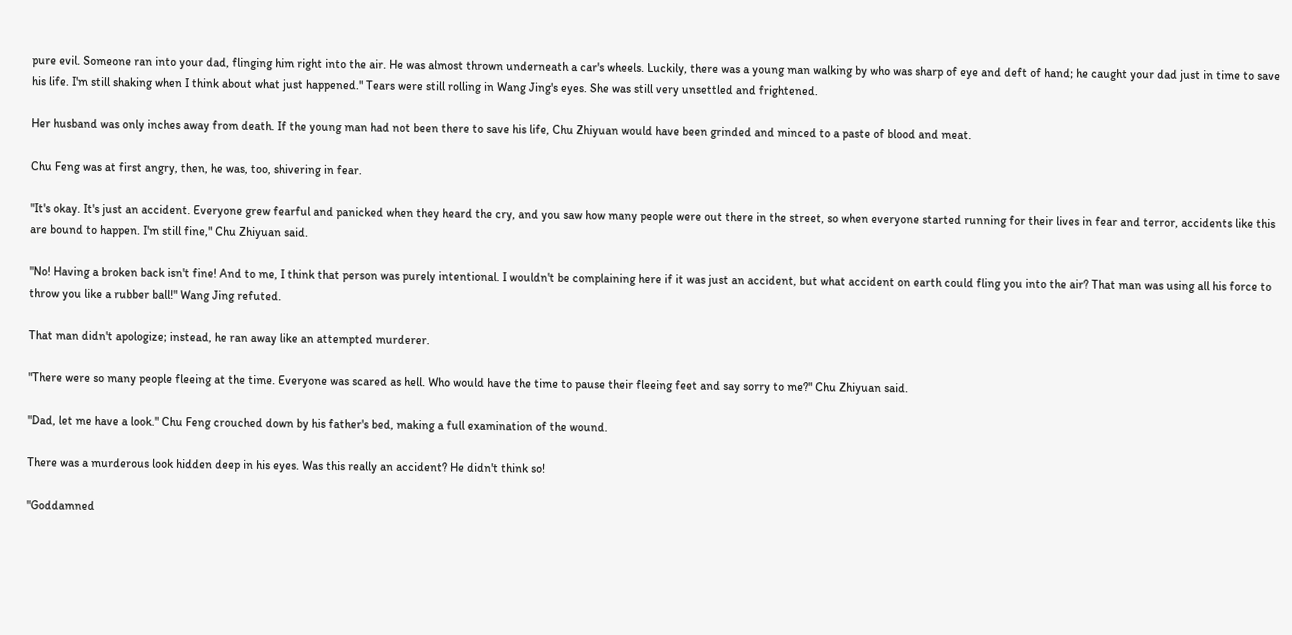pure evil. Someone ran into your dad, flinging him right into the air. He was almost thrown underneath a car's wheels. Luckily, there was a young man walking by who was sharp of eye and deft of hand; he caught your dad just in time to save his life. I'm still shaking when I think about what just happened." Tears were still rolling in Wang Jing's eyes. She was still very unsettled and frightened.

Her husband was only inches away from death. If the young man had not been there to save his life, Chu Zhiyuan would have been grinded and minced to a paste of blood and meat.

Chu Feng was at first angry, then, he was, too, shivering in fear.

"It's okay. It's just an accident. Everyone grew fearful and panicked when they heard the cry, and you saw how many people were out there in the street, so when everyone started running for their lives in fear and terror, accidents like this are bound to happen. I'm still fine," Chu Zhiyuan said.

"No! Having a broken back isn't fine! And to me, I think that person was purely intentional. I wouldn't be complaining here if it was just an accident, but what accident on earth could fling you into the air? That man was using all his force to throw you like a rubber ball!" Wang Jing refuted.

That man didn't apologize; instead, he ran away like an attempted murderer.

"There were so many people fleeing at the time. Everyone was scared as hell. Who would have the time to pause their fleeing feet and say sorry to me?" Chu Zhiyuan said.

"Dad, let me have a look." Chu Feng crouched down by his father's bed, making a full examination of the wound.

There was a murderous look hidden deep in his eyes. Was this really an accident? He didn't think so!

"Goddamned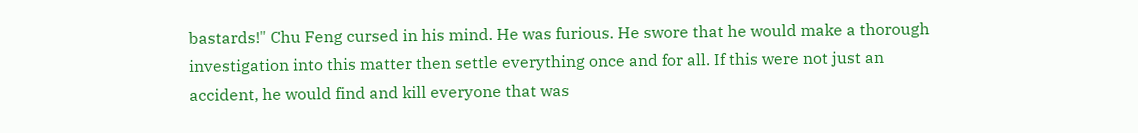bastards!" Chu Feng cursed in his mind. He was furious. He swore that he would make a thorough investigation into this matter then settle everything once and for all. If this were not just an accident, he would find and kill everyone that was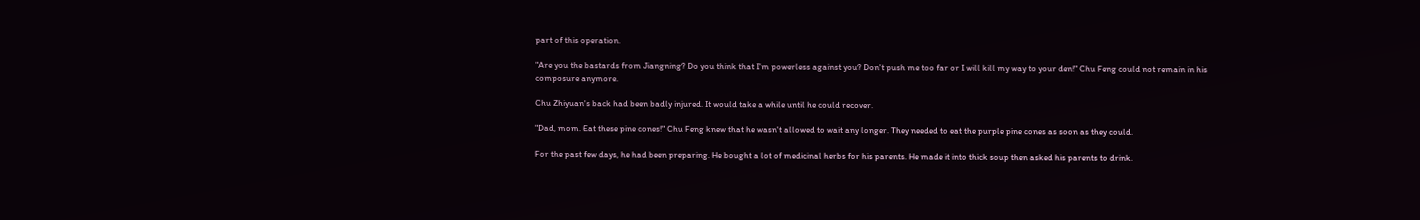part of this operation.

"Are you the bastards from Jiangning? Do you think that I'm powerless against you? Don't push me too far or I will kill my way to your den!" Chu Feng could not remain in his composure anymore.

Chu Zhiyuan's back had been badly injured. It would take a while until he could recover.

"Dad, mom. Eat these pine cones!" Chu Feng knew that he wasn't allowed to wait any longer. They needed to eat the purple pine cones as soon as they could.

For the past few days, he had been preparing. He bought a lot of medicinal herbs for his parents. He made it into thick soup then asked his parents to drink.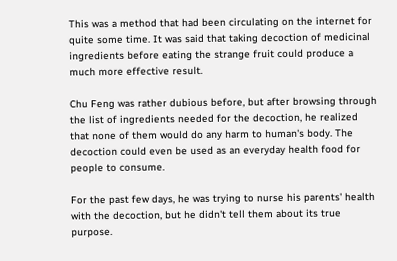This was a method that had been circulating on the internet for quite some time. It was said that taking decoction of medicinal ingredients before eating the strange fruit could produce a much more effective result.

Chu Feng was rather dubious before, but after browsing through the list of ingredients needed for the decoction, he realized that none of them would do any harm to human's body. The decoction could even be used as an everyday health food for people to consume.

For the past few days, he was trying to nurse his parents' health with the decoction, but he didn't tell them about its true purpose.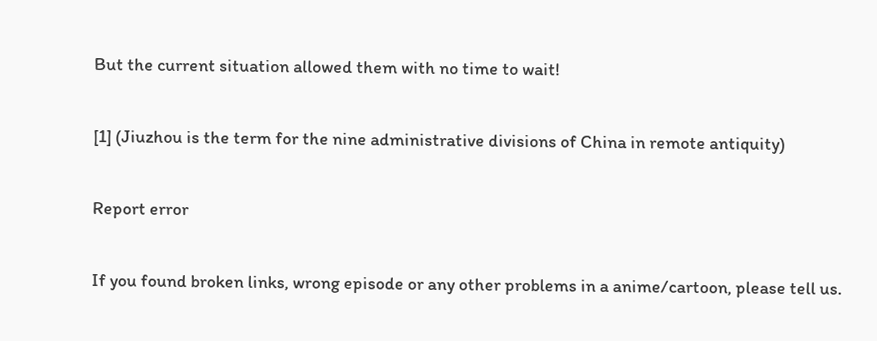But the current situation allowed them with no time to wait!

[1] (Jiuzhou is the term for the nine administrative divisions of China in remote antiquity)

Report error

If you found broken links, wrong episode or any other problems in a anime/cartoon, please tell us.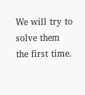We will try to solve them the first time.